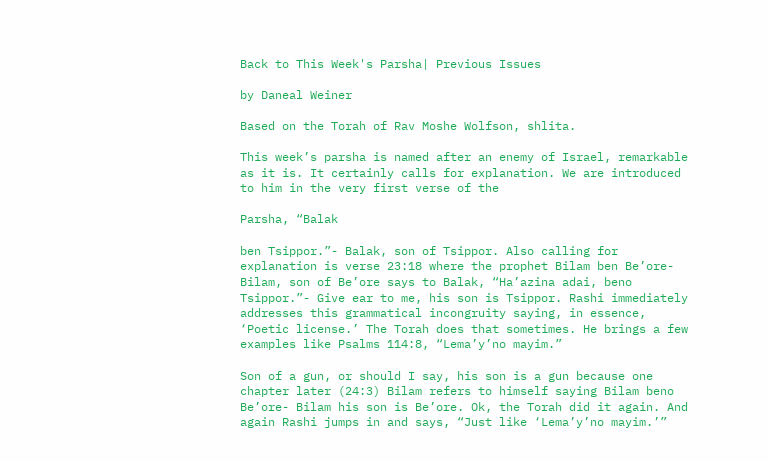Back to This Week's Parsha| Previous Issues

by Daneal Weiner

Based on the Torah of Rav Moshe Wolfson, shlita.

This week’s parsha is named after an enemy of Israel, remarkable as it is. It certainly calls for explanation. We are introduced to him in the very first verse of the

Parsha, “Balak

ben Tsippor.”- Balak, son of Tsippor. Also calling for explanation is verse 23:18 where the prophet Bilam ben Be’ore- Bilam, son of Be’ore says to Balak, “Ha’azina adai, beno Tsippor.”- Give ear to me, his son is Tsippor. Rashi immediately addresses this grammatical incongruity saying, in essence, ‘Poetic license.’ The Torah does that sometimes. He brings a few examples like Psalms 114:8, “Lema’y’no mayim.”

Son of a gun, or should I say, his son is a gun because one chapter later (24:3) Bilam refers to himself saying Bilam beno Be’ore- Bilam his son is Be’ore. Ok, the Torah did it again. And again Rashi jumps in and says, “Just like ‘Lema’y’no mayim.’”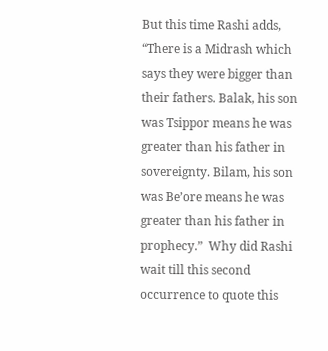But this time Rashi adds, “There is a Midrash which says they were bigger than their fathers. Balak, his son was Tsippor means he was greater than his father in sovereignty. Bilam, his son was Be’ore means he was greater than his father in prophecy.”  Why did Rashi wait till this second occurrence to quote this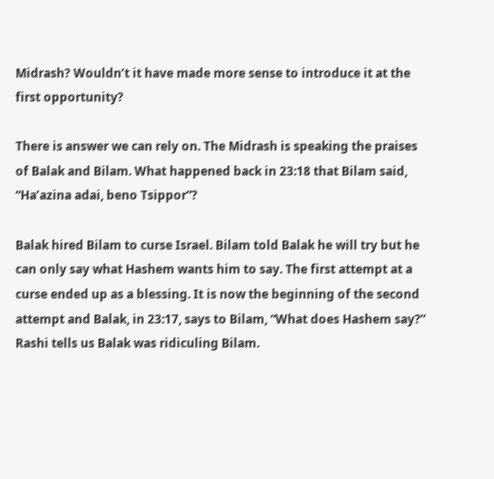Midrash? Wouldn’t it have made more sense to introduce it at the first opportunity?

There is answer we can rely on. The Midrash is speaking the praises of Balak and Bilam. What happened back in 23:18 that Bilam said, “Ha’azina adai, beno Tsippor”?

Balak hired Bilam to curse Israel. Bilam told Balak he will try but he can only say what Hashem wants him to say. The first attempt at a curse ended up as a blessing. It is now the beginning of the second attempt and Balak, in 23:17, says to Bilam, “What does Hashem say?” Rashi tells us Balak was ridiculing Bilam.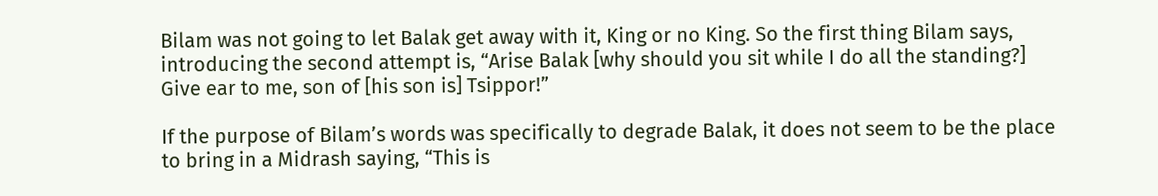Bilam was not going to let Balak get away with it, King or no King. So the first thing Bilam says, introducing the second attempt is, “Arise Balak [why should you sit while I do all the standing?] Give ear to me, son of [his son is] Tsippor!”

If the purpose of Bilam’s words was specifically to degrade Balak, it does not seem to be the place to bring in a Midrash saying, “This is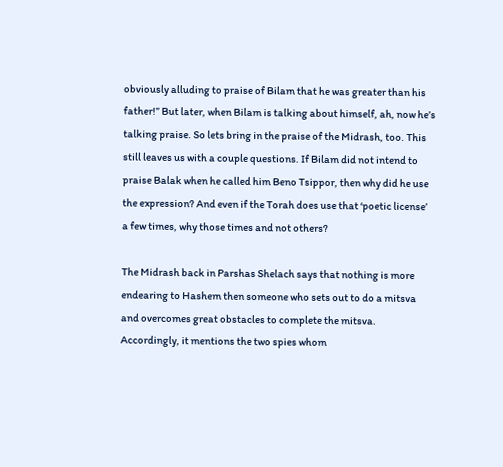obviously alluding to praise of Bilam that he was greater than his father!” But later, when Bilam is talking about himself, ah, now he’s talking praise. So lets bring in the praise of the Midrash, too. This still leaves us with a couple questions. If Bilam did not intend to praise Balak when he called him Beno Tsippor, then why did he use the expression? And even if the Torah does use that ‘poetic license’ a few times, why those times and not others?

The Midrash back in Parshas Shelach says that nothing is more endearing to Hashem then someone who sets out to do a mitsva and overcomes great obstacles to complete the mitsva. Accordingly, it mentions the two spies whom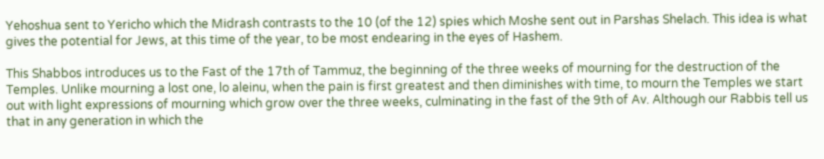Yehoshua sent to Yericho which the Midrash contrasts to the 10 (of the 12) spies which Moshe sent out in Parshas Shelach. This idea is what gives the potential for Jews, at this time of the year, to be most endearing in the eyes of Hashem.

This Shabbos introduces us to the Fast of the 17th of Tammuz, the beginning of the three weeks of mourning for the destruction of the Temples. Unlike mourning a lost one, lo aleinu, when the pain is first greatest and then diminishes with time, to mourn the Temples we start out with light expressions of mourning which grow over the three weeks, culminating in the fast of the 9th of Av. Although our Rabbis tell us that in any generation in which the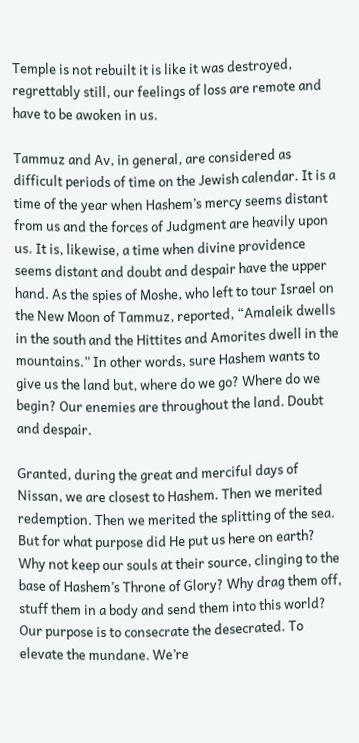Temple is not rebuilt it is like it was destroyed, regrettably still, our feelings of loss are remote and have to be awoken in us.

Tammuz and Av, in general, are considered as difficult periods of time on the Jewish calendar. It is a time of the year when Hashem’s mercy seems distant from us and the forces of Judgment are heavily upon us. It is, likewise, a time when divine providence seems distant and doubt and despair have the upper hand. As the spies of Moshe, who left to tour Israel on the New Moon of Tammuz, reported, “Amaleik dwells in the south and the Hittites and Amorites dwell in the mountains.” In other words, sure Hashem wants to give us the land but, where do we go? Where do we begin? Our enemies are throughout the land. Doubt and despair.

Granted, during the great and merciful days of Nissan, we are closest to Hashem. Then we merited redemption. Then we merited the splitting of the sea. But for what purpose did He put us here on earth? Why not keep our souls at their source, clinging to the base of Hashem’s Throne of Glory? Why drag them off, stuff them in a body and send them into this world? Our purpose is to consecrate the desecrated. To elevate the mundane. We’re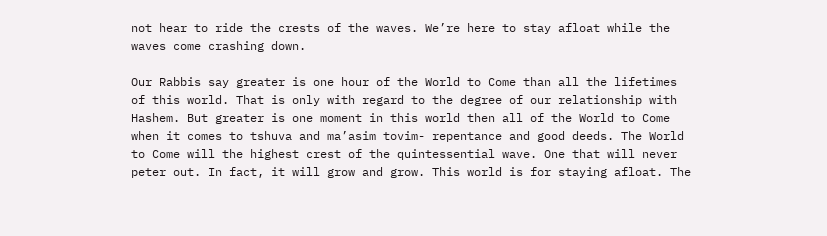not hear to ride the crests of the waves. We’re here to stay afloat while the waves come crashing down.

Our Rabbis say greater is one hour of the World to Come than all the lifetimes of this world. That is only with regard to the degree of our relationship with Hashem. But greater is one moment in this world then all of the World to Come when it comes to tshuva and ma’asim tovim- repentance and good deeds. The World to Come will the highest crest of the quintessential wave. One that will never peter out. In fact, it will grow and grow. This world is for staying afloat. The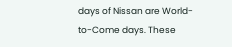days of Nissan are World-to-Come days. These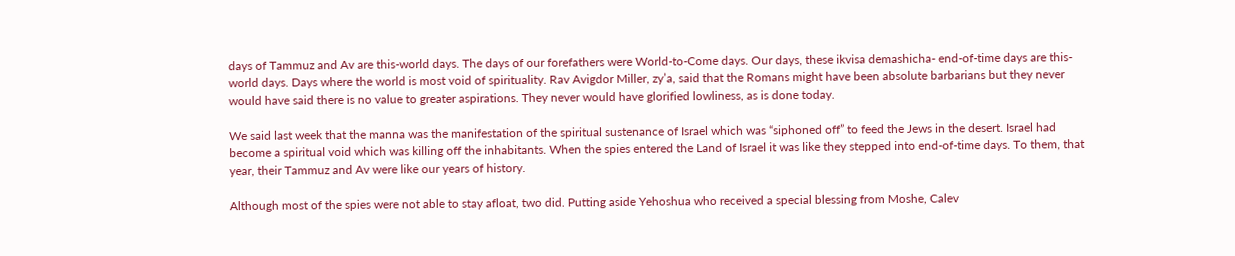days of Tammuz and Av are this-world days. The days of our forefathers were World-to-Come days. Our days, these ikvisa demashicha- end-of-time days are this-world days. Days where the world is most void of spirituality. Rav Avigdor Miller, zy’a, said that the Romans might have been absolute barbarians but they never would have said there is no value to greater aspirations. They never would have glorified lowliness, as is done today.

We said last week that the manna was the manifestation of the spiritual sustenance of Israel which was “siphoned off” to feed the Jews in the desert. Israel had become a spiritual void which was killing off the inhabitants. When the spies entered the Land of Israel it was like they stepped into end-of-time days. To them, that year, their Tammuz and Av were like our years of history.

Although most of the spies were not able to stay afloat, two did. Putting aside Yehoshua who received a special blessing from Moshe, Calev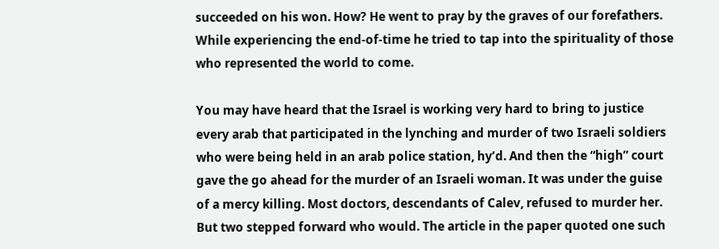succeeded on his won. How? He went to pray by the graves of our forefathers. While experiencing the end-of-time he tried to tap into the spirituality of those who represented the world to come.

You may have heard that the Israel is working very hard to bring to justice every arab that participated in the lynching and murder of two Israeli soldiers who were being held in an arab police station, hy’d. And then the “high” court gave the go ahead for the murder of an Israeli woman. It was under the guise of a mercy killing. Most doctors, descendants of Calev, refused to murder her. But two stepped forward who would. The article in the paper quoted one such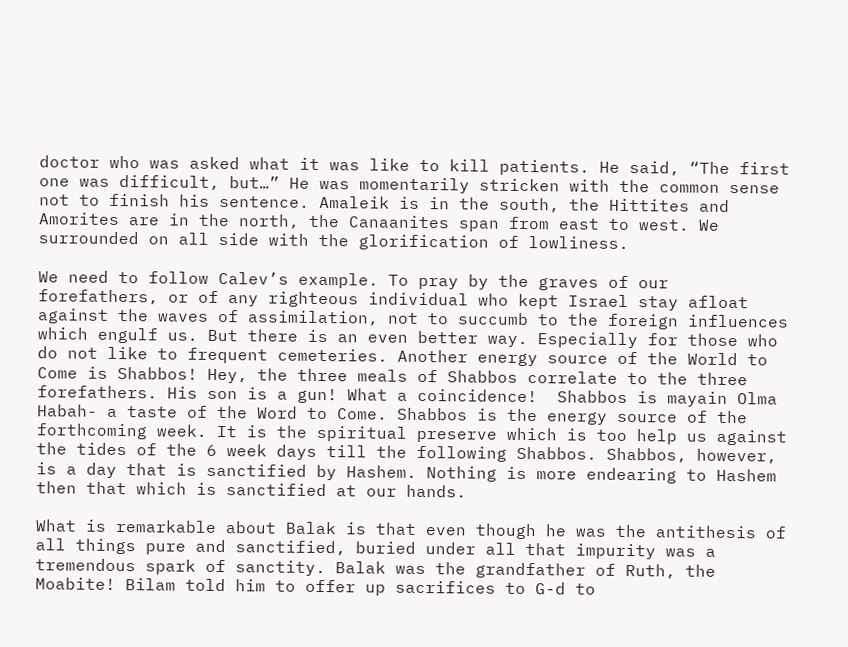doctor who was asked what it was like to kill patients. He said, “The first one was difficult, but…” He was momentarily stricken with the common sense not to finish his sentence. Amaleik is in the south, the Hittites and Amorites are in the north, the Canaanites span from east to west. We surrounded on all side with the glorification of lowliness.

We need to follow Calev’s example. To pray by the graves of our forefathers, or of any righteous individual who kept Israel stay afloat against the waves of assimilation, not to succumb to the foreign influences which engulf us. But there is an even better way. Especially for those who do not like to frequent cemeteries. Another energy source of the World to Come is Shabbos! Hey, the three meals of Shabbos correlate to the three forefathers. His son is a gun! What a coincidence!  Shabbos is mayain Olma Habah- a taste of the Word to Come. Shabbos is the energy source of the forthcoming week. It is the spiritual preserve which is too help us against the tides of the 6 week days till the following Shabbos. Shabbos, however, is a day that is sanctified by Hashem. Nothing is more endearing to Hashem then that which is sanctified at our hands.

What is remarkable about Balak is that even though he was the antithesis of all things pure and sanctified, buried under all that impurity was a tremendous spark of sanctity. Balak was the grandfather of Ruth, the Moabite! Bilam told him to offer up sacrifices to G-d to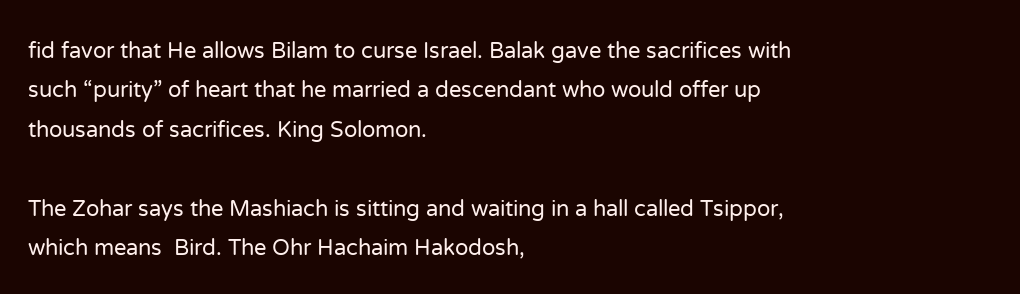fid favor that He allows Bilam to curse Israel. Balak gave the sacrifices with such “purity” of heart that he married a descendant who would offer up thousands of sacrifices. King Solomon.

The Zohar says the Mashiach is sitting and waiting in a hall called Tsippor, which means  Bird. The Ohr Hachaim Hakodosh,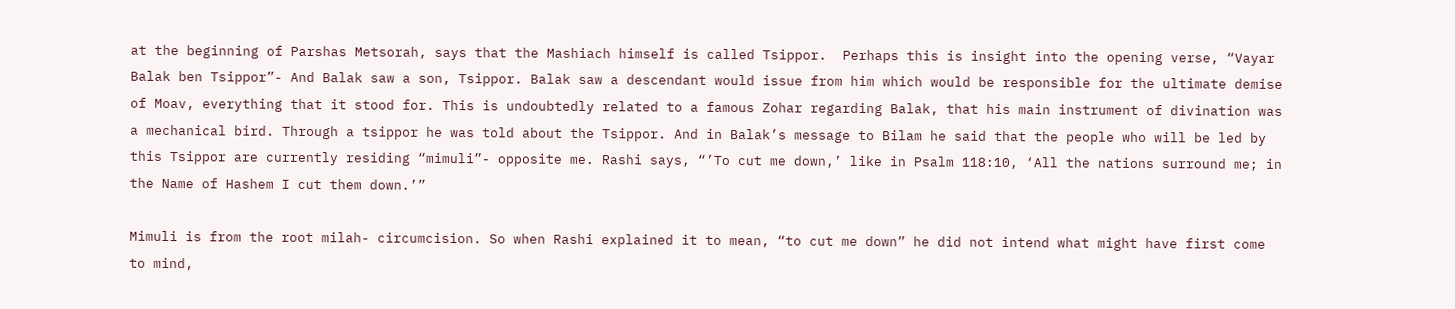at the beginning of Parshas Metsorah, says that the Mashiach himself is called Tsippor.  Perhaps this is insight into the opening verse, “Vayar Balak ben Tsippor”- And Balak saw a son, Tsippor. Balak saw a descendant would issue from him which would be responsible for the ultimate demise of Moav, everything that it stood for. This is undoubtedly related to a famous Zohar regarding Balak, that his main instrument of divination was a mechanical bird. Through a tsippor he was told about the Tsippor. And in Balak’s message to Bilam he said that the people who will be led by this Tsippor are currently residing “mimuli”- opposite me. Rashi says, “’To cut me down,’ like in Psalm 118:10, ‘All the nations surround me; in the Name of Hashem I cut them down.’”

Mimuli is from the root milah- circumcision. So when Rashi explained it to mean, “to cut me down” he did not intend what might have first come to mind,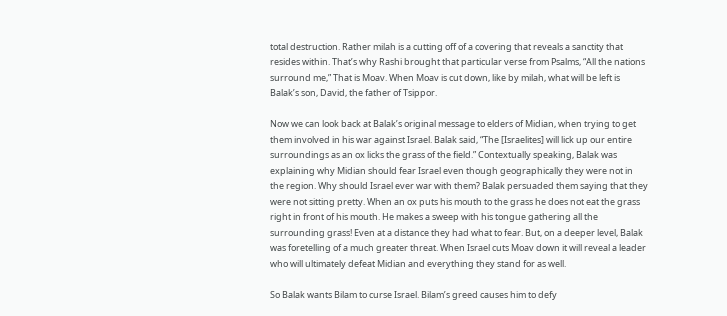total destruction. Rather milah is a cutting off of a covering that reveals a sanctity that resides within. That’s why Rashi brought that particular verse from Psalms, “All the nations surround me,” That is Moav. When Moav is cut down, like by milah, what will be left is Balak’s son, David, the father of Tsippor.

Now we can look back at Balak’s original message to elders of Midian, when trying to get them involved in his war against Israel. Balak said, “The [Israelites] will lick up our entire surroundings as an ox licks the grass of the field.” Contextually speaking, Balak was explaining why Midian should fear Israel even though geographically they were not in the region. Why should Israel ever war with them? Balak persuaded them saying that they were not sitting pretty. When an ox puts his mouth to the grass he does not eat the grass right in front of his mouth. He makes a sweep with his tongue gathering all the surrounding grass! Even at a distance they had what to fear. But, on a deeper level, Balak was foretelling of a much greater threat. When Israel cuts Moav down it will reveal a leader who will ultimately defeat Midian and everything they stand for as well.

So Balak wants Bilam to curse Israel. Bilam’s greed causes him to defy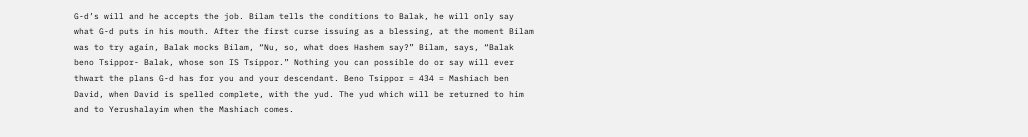G-d’s will and he accepts the job. Bilam tells the conditions to Balak, he will only say what G-d puts in his mouth. After the first curse issuing as a blessing, at the moment Bilam was to try again, Balak mocks Bilam, “Nu, so, what does Hashem say?” Bilam, says, “Balak beno Tsippor- Balak, whose son IS Tsippor.” Nothing you can possible do or say will ever thwart the plans G-d has for you and your descendant. Beno Tsippor = 434 = Mashiach ben David, when David is spelled complete, with the yud. The yud which will be returned to him and to Yerushalayim when the Mashiach comes.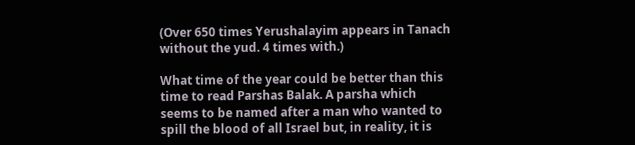(Over 650 times Yerushalayim appears in Tanach without the yud. 4 times with.)

What time of the year could be better than this time to read Parshas Balak. A parsha which seems to be named after a man who wanted to spill the blood of all Israel but, in reality, it is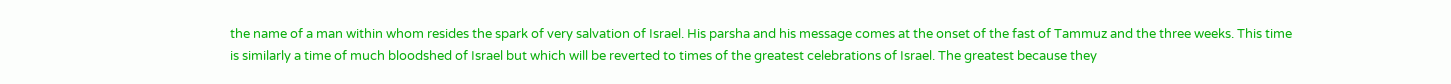the name of a man within whom resides the spark of very salvation of Israel. His parsha and his message comes at the onset of the fast of Tammuz and the three weeks. This time is similarly a time of much bloodshed of Israel but which will be reverted to times of the greatest celebrations of Israel. The greatest because they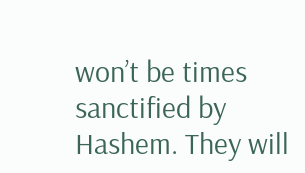won’t be times sanctified by Hashem. They will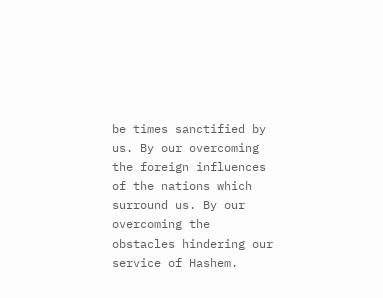be times sanctified by us. By our overcoming the foreign influences of the nations which surround us. By our overcoming the obstacles hindering our service of Hashem.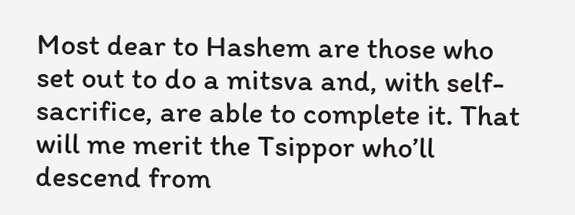Most dear to Hashem are those who set out to do a mitsva and, with self-sacrifice, are able to complete it. That will me merit the Tsippor who’ll descend from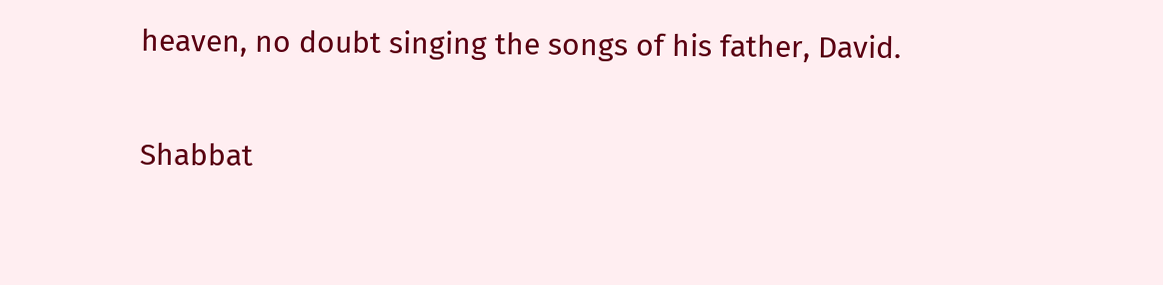heaven, no doubt singing the songs of his father, David.

Shabbat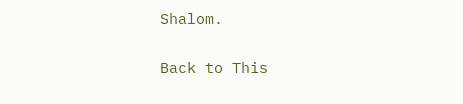Shalom.


Back to This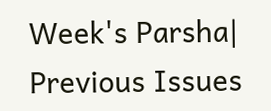Week's Parsha| Previous Issues